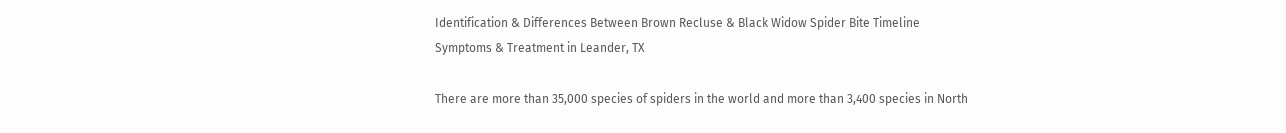Identification & Differences Between Brown Recluse & Black Widow Spider Bite Timeline Symptoms & Treatment in Leander, TX

There are more than 35,000 species of spiders in the world and more than 3,400 species in North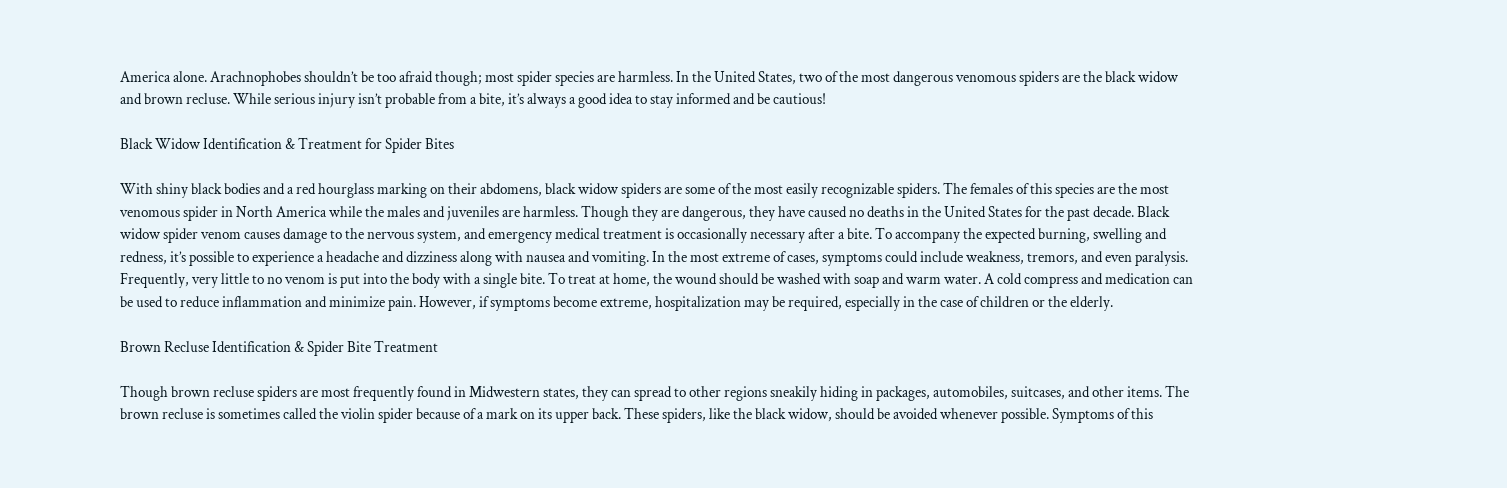America alone. Arachnophobes shouldn’t be too afraid though; most spider species are harmless. In the United States, two of the most dangerous venomous spiders are the black widow and brown recluse. While serious injury isn’t probable from a bite, it’s always a good idea to stay informed and be cautious!

Black Widow Identification & Treatment for Spider Bites

With shiny black bodies and a red hourglass marking on their abdomens, black widow spiders are some of the most easily recognizable spiders. The females of this species are the most venomous spider in North America while the males and juveniles are harmless. Though they are dangerous, they have caused no deaths in the United States for the past decade. Black widow spider venom causes damage to the nervous system, and emergency medical treatment is occasionally necessary after a bite. To accompany the expected burning, swelling and redness, it’s possible to experience a headache and dizziness along with nausea and vomiting. In the most extreme of cases, symptoms could include weakness, tremors, and even paralysis. Frequently, very little to no venom is put into the body with a single bite. To treat at home, the wound should be washed with soap and warm water. A cold compress and medication can be used to reduce inflammation and minimize pain. However, if symptoms become extreme, hospitalization may be required, especially in the case of children or the elderly.

Brown Recluse Identification & Spider Bite Treatment

Though brown recluse spiders are most frequently found in Midwestern states, they can spread to other regions sneakily hiding in packages, automobiles, suitcases, and other items. The brown recluse is sometimes called the violin spider because of a mark on its upper back. These spiders, like the black widow, should be avoided whenever possible. Symptoms of this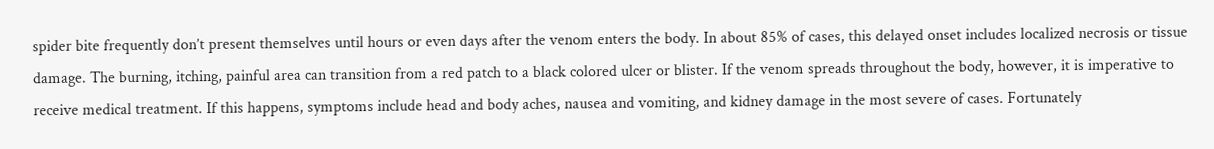spider bite frequently don’t present themselves until hours or even days after the venom enters the body. In about 85% of cases, this delayed onset includes localized necrosis or tissue damage. The burning, itching, painful area can transition from a red patch to a black colored ulcer or blister. If the venom spreads throughout the body, however, it is imperative to receive medical treatment. If this happens, symptoms include head and body aches, nausea and vomiting, and kidney damage in the most severe of cases. Fortunately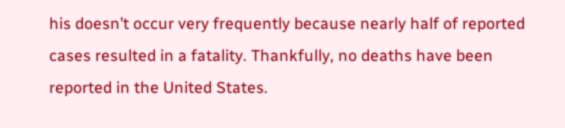his doesn’t occur very frequently because nearly half of reported cases resulted in a fatality. Thankfully, no deaths have been reported in the United States.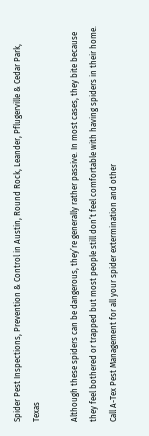Spider Pest Inspections, Prevention & Control in Austin, Round Rock, Leander, Pflugerville & Cedar Park, Texas

Although these spiders can be dangerous, they’re generally rather passive. In most cases, they bite because they feel bothered or trapped but most people still don’t feel comfortable with having spiders in their home. Call A-Tex Pest Management for all your spider extermination and other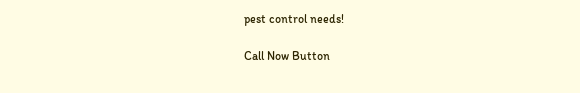pest control needs!

Call Now Button